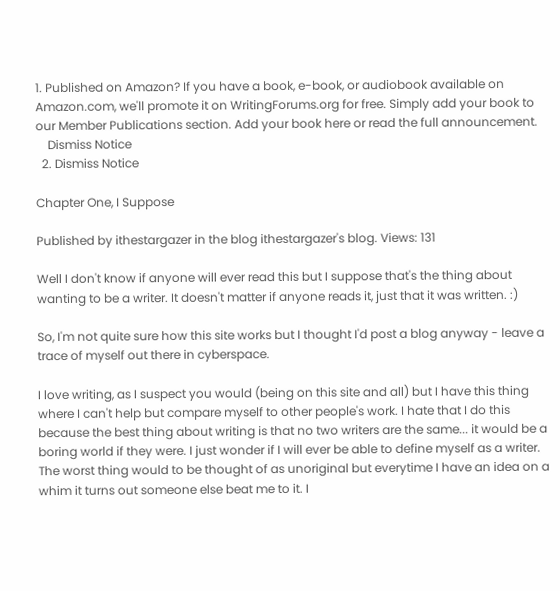1. Published on Amazon? If you have a book, e-book, or audiobook available on Amazon.com, we'll promote it on WritingForums.org for free. Simply add your book to our Member Publications section. Add your book here or read the full announcement.
    Dismiss Notice
  2. Dismiss Notice

Chapter One, I Suppose

Published by ithestargazer in the blog ithestargazer's blog. Views: 131

Well I don't know if anyone will ever read this but I suppose that's the thing about wanting to be a writer. It doesn't matter if anyone reads it, just that it was written. :)

So, I'm not quite sure how this site works but I thought I'd post a blog anyway - leave a trace of myself out there in cyberspace.

I love writing, as I suspect you would (being on this site and all) but I have this thing where I can't help but compare myself to other people's work. I hate that I do this because the best thing about writing is that no two writers are the same... it would be a boring world if they were. I just wonder if I will ever be able to define myself as a writer. The worst thing would to be thought of as unoriginal but everytime I have an idea on a whim it turns out someone else beat me to it. I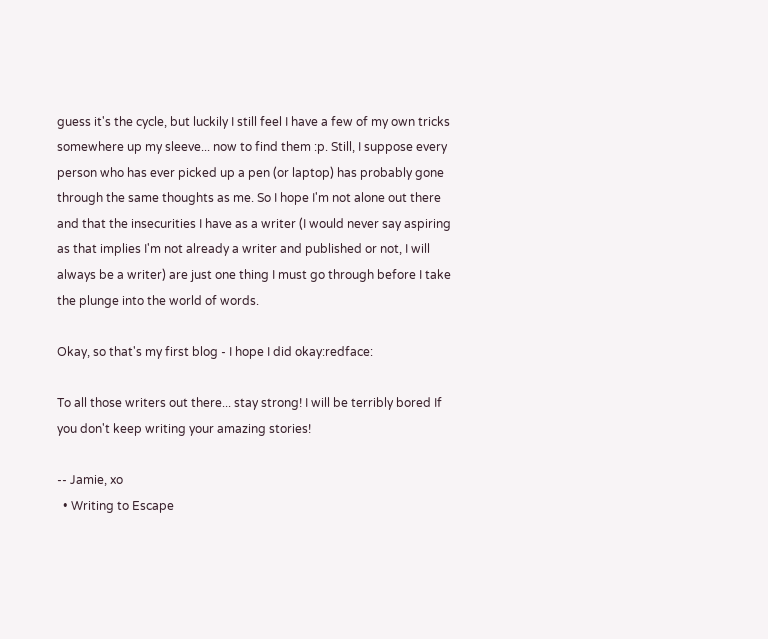guess it's the cycle, but luckily I still feel I have a few of my own tricks somewhere up my sleeve... now to find them :p. Still, I suppose every person who has ever picked up a pen (or laptop) has probably gone through the same thoughts as me. So I hope I'm not alone out there and that the insecurities I have as a writer (I would never say aspiring as that implies I'm not already a writer and published or not, I will always be a writer) are just one thing I must go through before I take the plunge into the world of words.

Okay, so that's my first blog - I hope I did okay:redface:

To all those writers out there... stay strong! I will be terribly bored If you don't keep writing your amazing stories!

-- Jamie, xo
  • Writing to Escape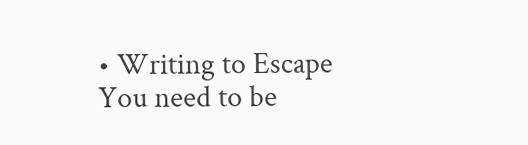• Writing to Escape
You need to be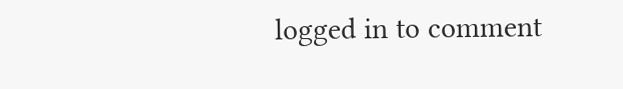logged in to comment